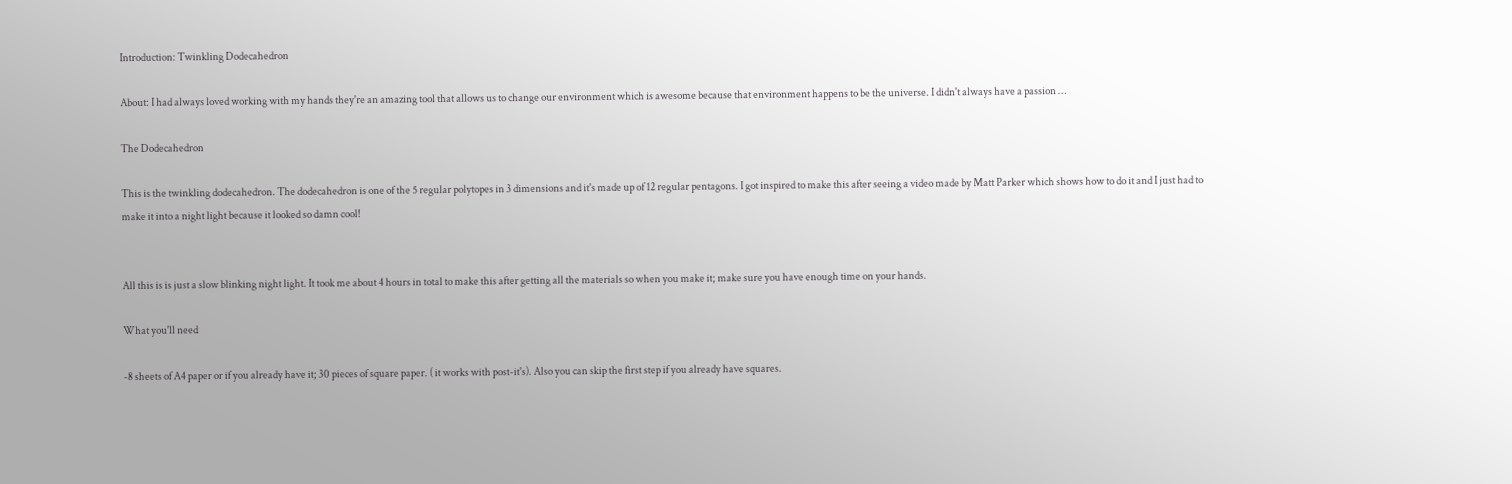Introduction: Twinkling Dodecahedron

About: I had always loved working with my hands they're an amazing tool that allows us to change our environment which is awesome because that environment happens to be the universe. I didn't always have a passion …

The Dodecahedron

This is the twinkling dodecahedron. The dodecahedron is one of the 5 regular polytopes in 3 dimensions and it's made up of 12 regular pentagons. I got inspired to make this after seeing a video made by Matt Parker which shows how to do it and I just had to make it into a night light because it looked so damn cool!


All this is is just a slow blinking night light. It took me about 4 hours in total to make this after getting all the materials so when you make it; make sure you have enough time on your hands.

What you'll need

-8 sheets of A4 paper or if you already have it; 30 pieces of square paper. ( it works with post-it's). Also you can skip the first step if you already have squares.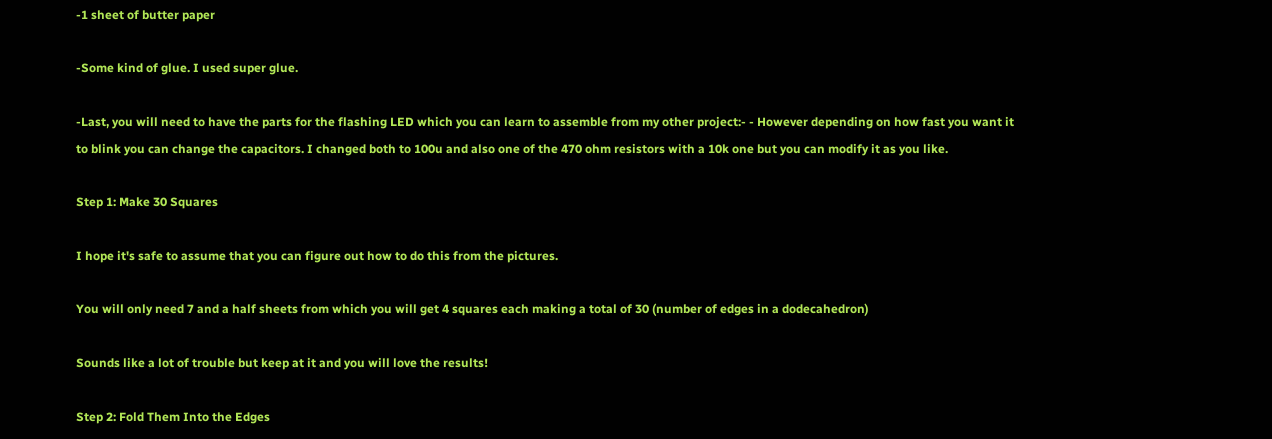-1 sheet of butter paper

-Some kind of glue. I used super glue.

-Last, you will need to have the parts for the flashing LED which you can learn to assemble from my other project:- - However depending on how fast you want it to blink you can change the capacitors. I changed both to 100u and also one of the 470 ohm resistors with a 10k one but you can modify it as you like.

Step 1: Make 30 Squares

I hope it's safe to assume that you can figure out how to do this from the pictures.

You will only need 7 and a half sheets from which you will get 4 squares each making a total of 30 (number of edges in a dodecahedron)

Sounds like a lot of trouble but keep at it and you will love the results!

Step 2: Fold Them Into the Edges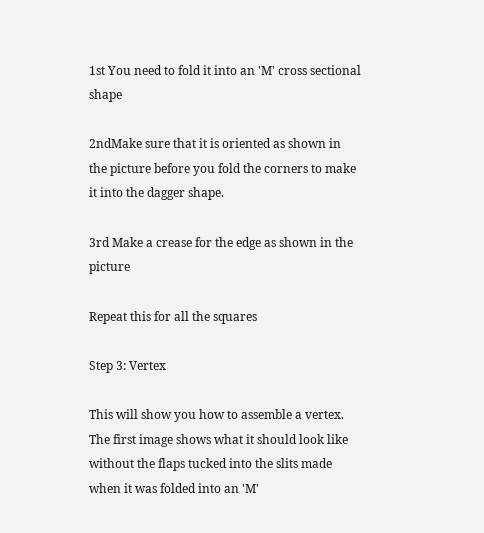1st You need to fold it into an 'M' cross sectional shape

2ndMake sure that it is oriented as shown in the picture before you fold the corners to make it into the dagger shape.

3rd Make a crease for the edge as shown in the picture

Repeat this for all the squares

Step 3: Vertex

This will show you how to assemble a vertex. The first image shows what it should look like without the flaps tucked into the slits made when it was folded into an 'M'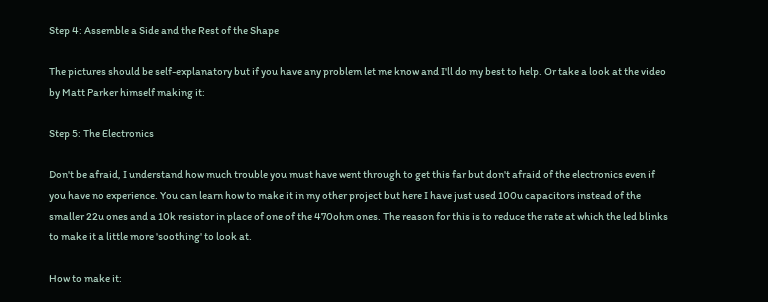Step 4: Assemble a Side and the Rest of the Shape

The pictures should be self-explanatory but if you have any problem let me know and I'll do my best to help. Or take a look at the video by Matt Parker himself making it:

Step 5: The Electronics

Don't be afraid, I understand how much trouble you must have went through to get this far but don't afraid of the electronics even if you have no experience. You can learn how to make it in my other project but here I have just used 100u capacitors instead of the smaller 22u ones and a 10k resistor in place of one of the 470ohm ones. The reason for this is to reduce the rate at which the led blinks to make it a little more 'soothing' to look at.

How to make it: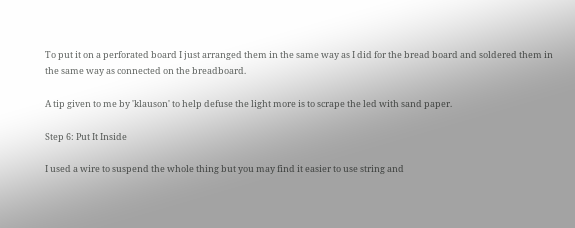To put it on a perforated board I just arranged them in the same way as I did for the bread board and soldered them in the same way as connected on the breadboard.

A tip given to me by 'klauson' to help defuse the light more is to scrape the led with sand paper.

Step 6: Put It Inside

I used a wire to suspend the whole thing but you may find it easier to use string and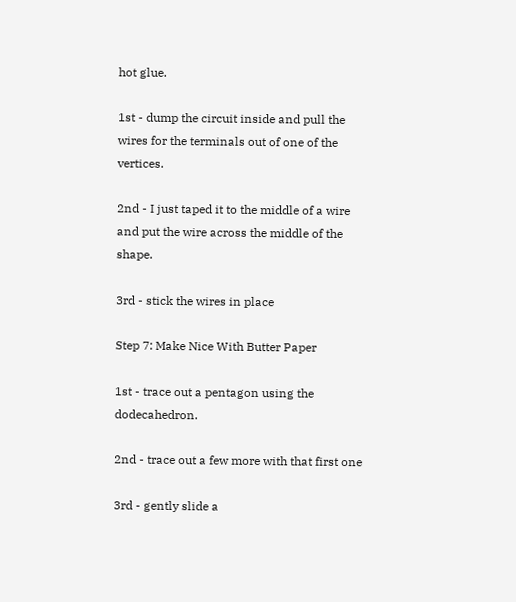hot glue.

1st - dump the circuit inside and pull the wires for the terminals out of one of the vertices.

2nd - I just taped it to the middle of a wire and put the wire across the middle of the shape.

3rd - stick the wires in place

Step 7: Make Nice With Butter Paper

1st - trace out a pentagon using the dodecahedron.

2nd - trace out a few more with that first one

3rd - gently slide a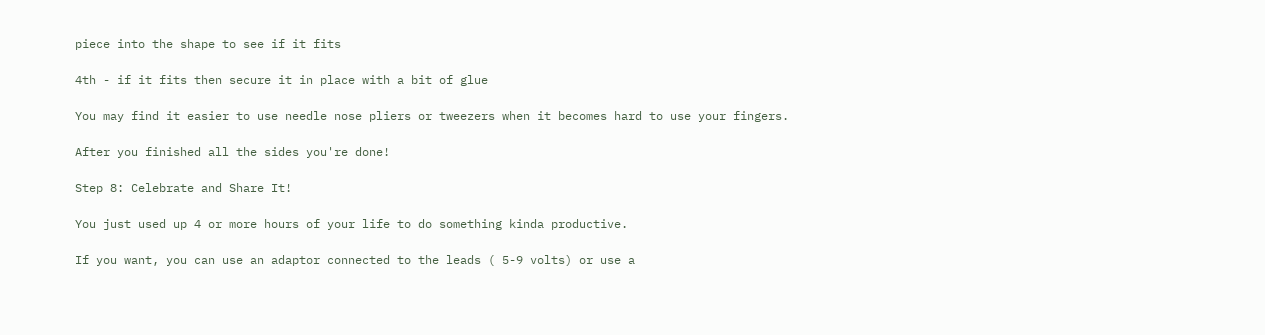piece into the shape to see if it fits

4th - if it fits then secure it in place with a bit of glue

You may find it easier to use needle nose pliers or tweezers when it becomes hard to use your fingers.

After you finished all the sides you're done!

Step 8: Celebrate and Share It!

You just used up 4 or more hours of your life to do something kinda productive.

If you want, you can use an adaptor connected to the leads ( 5-9 volts) or use a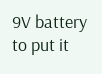9V battery to put it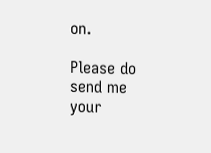on.

Please do send me your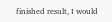finished result, I would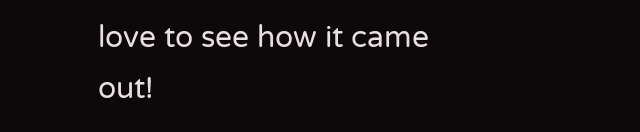love to see how it came out!